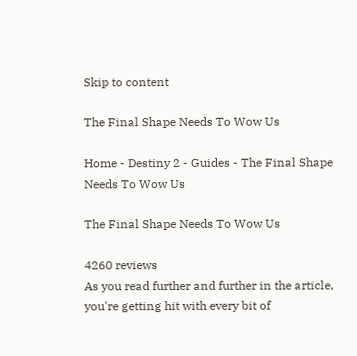Skip to content

The Final Shape Needs To Wow Us

Home - Destiny 2 - Guides - The Final Shape Needs To Wow Us

The Final Shape Needs To Wow Us

4260 reviews
As you read further and further in the article, you're getting hit with every bit of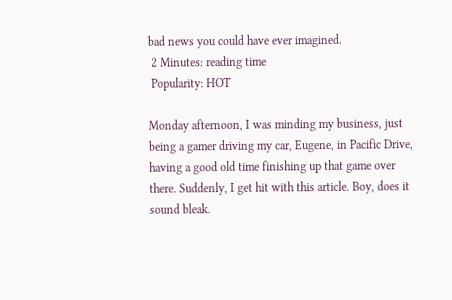bad news you could have ever imagined.
 2 Minutes: reading time
 Popularity: HOT

Monday afternoon, I was minding my business, just being a gamer driving my car, Eugene, in Pacific Drive, having a good old time finishing up that game over there. Suddenly, I get hit with this article. Boy, does it sound bleak.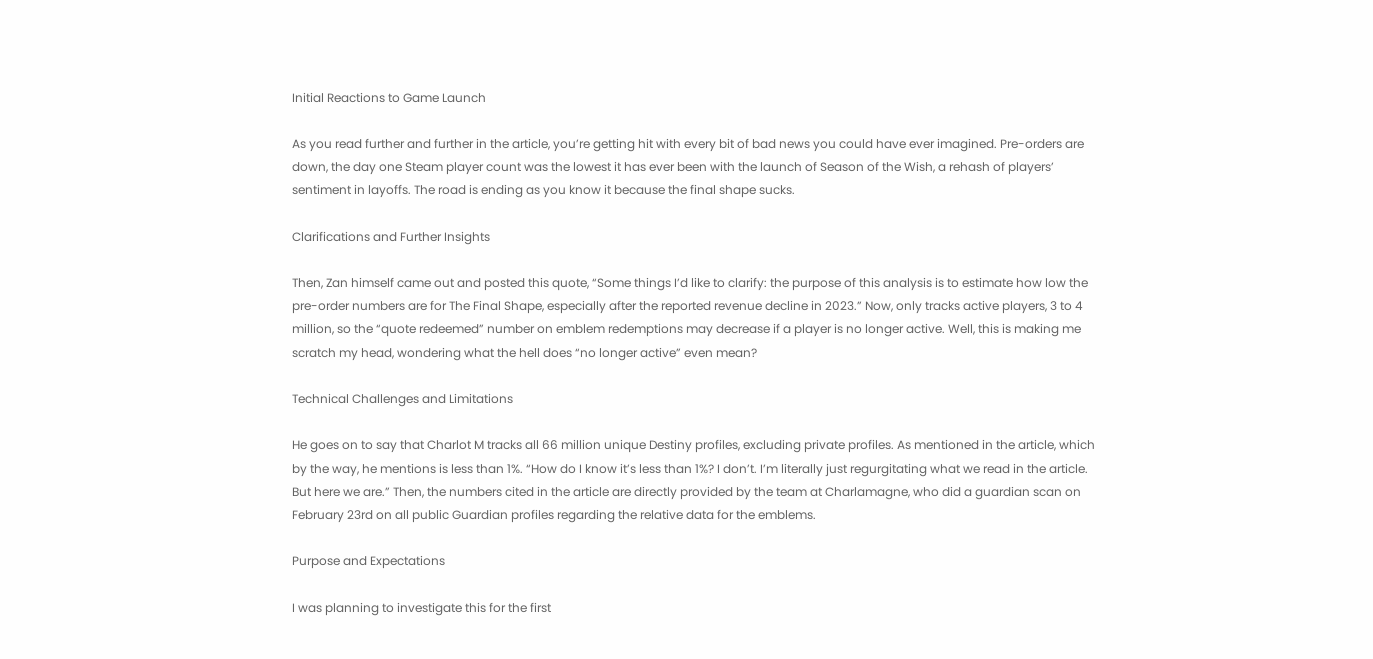Initial Reactions to Game Launch

As you read further and further in the article, you’re getting hit with every bit of bad news you could have ever imagined. Pre-orders are down, the day one Steam player count was the lowest it has ever been with the launch of Season of the Wish, a rehash of players’ sentiment in layoffs. The road is ending as you know it because the final shape sucks.

Clarifications and Further Insights

Then, Zan himself came out and posted this quote, “Some things I’d like to clarify: the purpose of this analysis is to estimate how low the pre-order numbers are for The Final Shape, especially after the reported revenue decline in 2023.” Now, only tracks active players, 3 to 4 million, so the “quote redeemed” number on emblem redemptions may decrease if a player is no longer active. Well, this is making me scratch my head, wondering what the hell does “no longer active” even mean?

Technical Challenges and Limitations

He goes on to say that Charlot M tracks all 66 million unique Destiny profiles, excluding private profiles. As mentioned in the article, which by the way, he mentions is less than 1%. “How do I know it’s less than 1%? I don’t. I’m literally just regurgitating what we read in the article. But here we are.” Then, the numbers cited in the article are directly provided by the team at Charlamagne, who did a guardian scan on February 23rd on all public Guardian profiles regarding the relative data for the emblems.

Purpose and Expectations

I was planning to investigate this for the first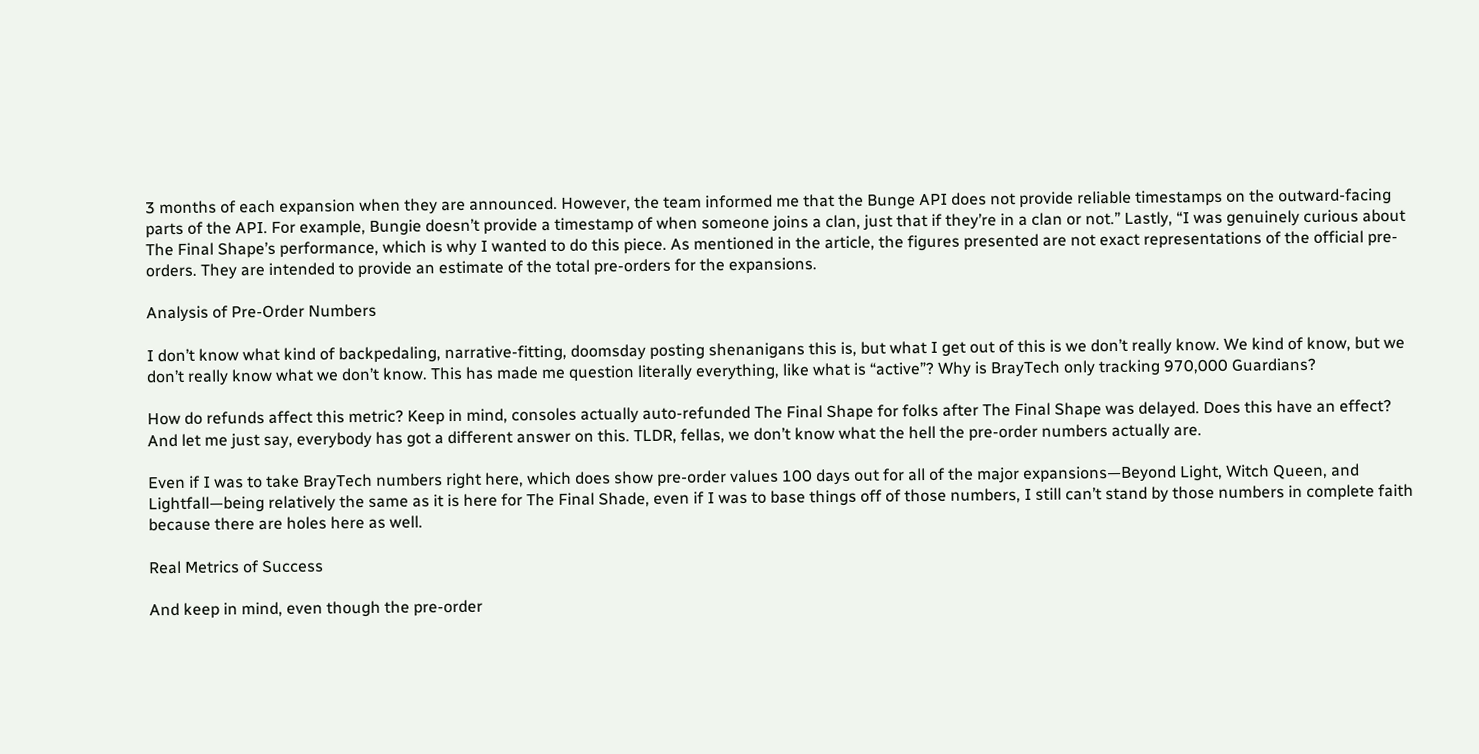3 months of each expansion when they are announced. However, the team informed me that the Bunge API does not provide reliable timestamps on the outward-facing parts of the API. For example, Bungie doesn’t provide a timestamp of when someone joins a clan, just that if they’re in a clan or not.” Lastly, “I was genuinely curious about The Final Shape’s performance, which is why I wanted to do this piece. As mentioned in the article, the figures presented are not exact representations of the official pre-orders. They are intended to provide an estimate of the total pre-orders for the expansions.

Analysis of Pre-Order Numbers

I don’t know what kind of backpedaling, narrative-fitting, doomsday posting shenanigans this is, but what I get out of this is we don’t really know. We kind of know, but we don’t really know what we don’t know. This has made me question literally everything, like what is “active”? Why is BrayTech only tracking 970,000 Guardians?

How do refunds affect this metric? Keep in mind, consoles actually auto-refunded The Final Shape for folks after The Final Shape was delayed. Does this have an effect? And let me just say, everybody has got a different answer on this. TLDR, fellas, we don’t know what the hell the pre-order numbers actually are.

Even if I was to take BrayTech numbers right here, which does show pre-order values 100 days out for all of the major expansions—Beyond Light, Witch Queen, and Lightfall—being relatively the same as it is here for The Final Shade, even if I was to base things off of those numbers, I still can’t stand by those numbers in complete faith because there are holes here as well.

Real Metrics of Success

And keep in mind, even though the pre-order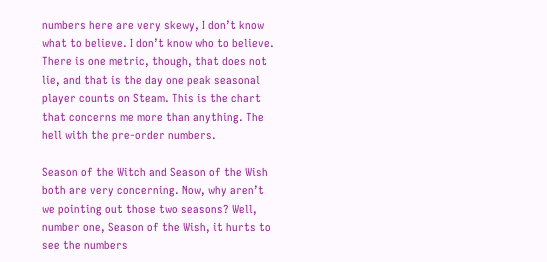numbers here are very skewy, I don’t know what to believe. I don’t know who to believe. There is one metric, though, that does not lie, and that is the day one peak seasonal player counts on Steam. This is the chart that concerns me more than anything. The hell with the pre-order numbers.

Season of the Witch and Season of the Wish both are very concerning. Now, why aren’t we pointing out those two seasons? Well, number one, Season of the Wish, it hurts to see the numbers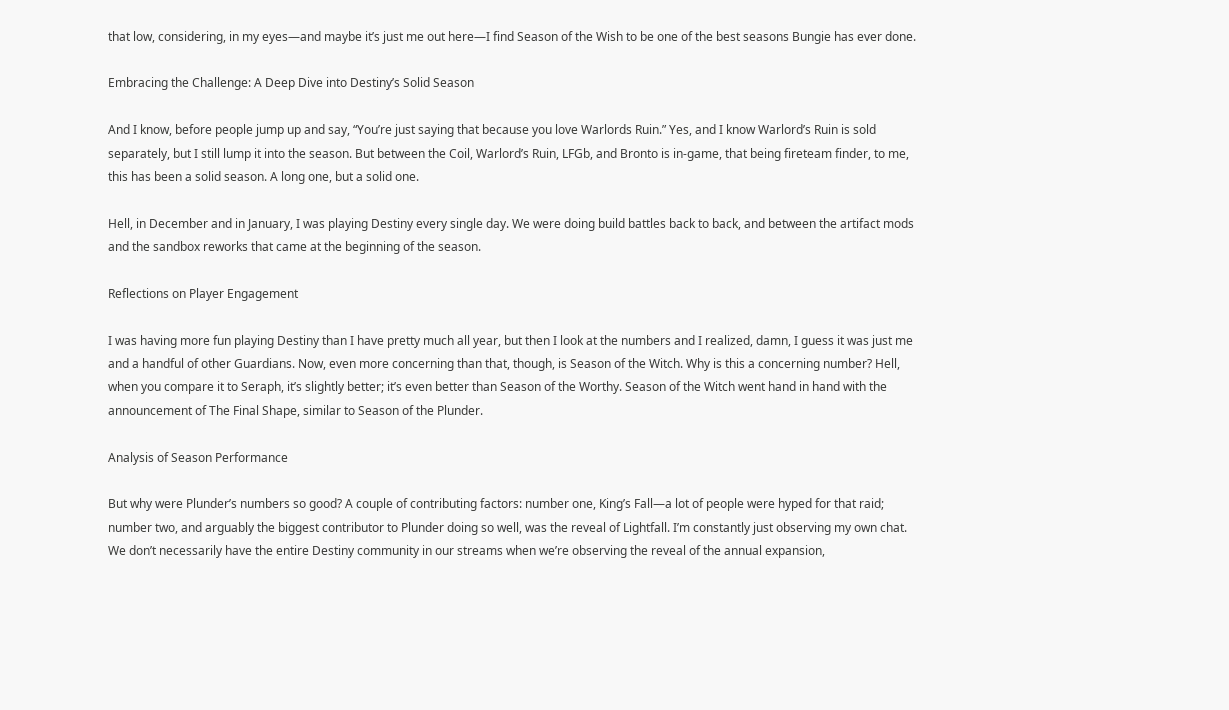that low, considering, in my eyes—and maybe it’s just me out here—I find Season of the Wish to be one of the best seasons Bungie has ever done.

Embracing the Challenge: A Deep Dive into Destiny’s Solid Season

And I know, before people jump up and say, “You’re just saying that because you love Warlords Ruin.” Yes, and I know Warlord’s Ruin is sold separately, but I still lump it into the season. But between the Coil, Warlord’s Ruin, LFGb, and Bronto is in-game, that being fireteam finder, to me, this has been a solid season. A long one, but a solid one.

Hell, in December and in January, I was playing Destiny every single day. We were doing build battles back to back, and between the artifact mods and the sandbox reworks that came at the beginning of the season.

Reflections on Player Engagement

I was having more fun playing Destiny than I have pretty much all year, but then I look at the numbers and I realized, damn, I guess it was just me and a handful of other Guardians. Now, even more concerning than that, though, is Season of the Witch. Why is this a concerning number? Hell, when you compare it to Seraph, it’s slightly better; it’s even better than Season of the Worthy. Season of the Witch went hand in hand with the announcement of The Final Shape, similar to Season of the Plunder.

Analysis of Season Performance

But why were Plunder’s numbers so good? A couple of contributing factors: number one, King’s Fall—a lot of people were hyped for that raid; number two, and arguably the biggest contributor to Plunder doing so well, was the reveal of Lightfall. I’m constantly just observing my own chat. We don’t necessarily have the entire Destiny community in our streams when we’re observing the reveal of the annual expansion,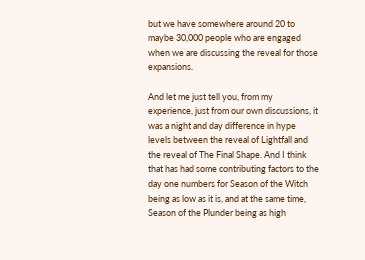but we have somewhere around 20 to maybe 30,000 people who are engaged when we are discussing the reveal for those expansions.

And let me just tell you, from my experience, just from our own discussions, it was a night and day difference in hype levels between the reveal of Lightfall and the reveal of The Final Shape. And I think that has had some contributing factors to the day one numbers for Season of the Witch being as low as it is, and at the same time, Season of the Plunder being as high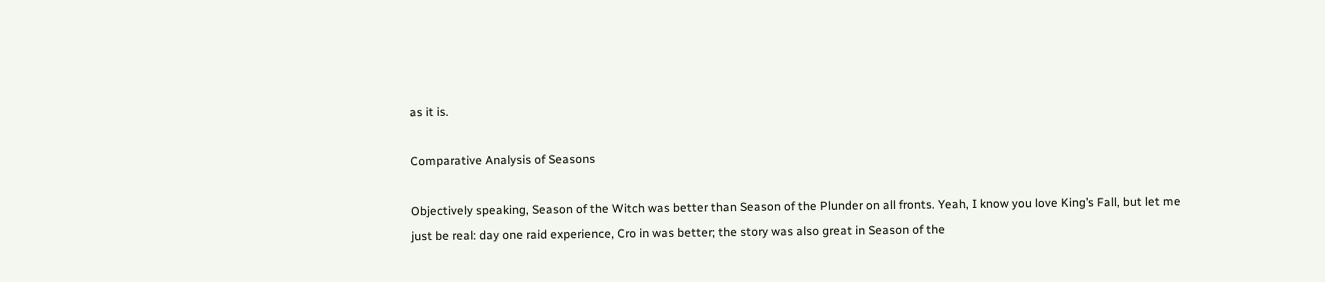as it is.

Comparative Analysis of Seasons

Objectively speaking, Season of the Witch was better than Season of the Plunder on all fronts. Yeah, I know you love King’s Fall, but let me just be real: day one raid experience, Cro in was better; the story was also great in Season of the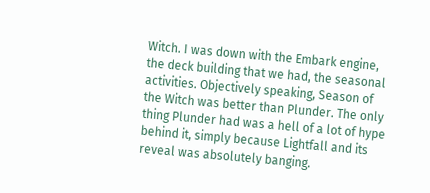Witch. I was down with the Embark engine, the deck building that we had, the seasonal activities. Objectively speaking, Season of the Witch was better than Plunder. The only thing Plunder had was a hell of a lot of hype behind it, simply because Lightfall and its reveal was absolutely banging.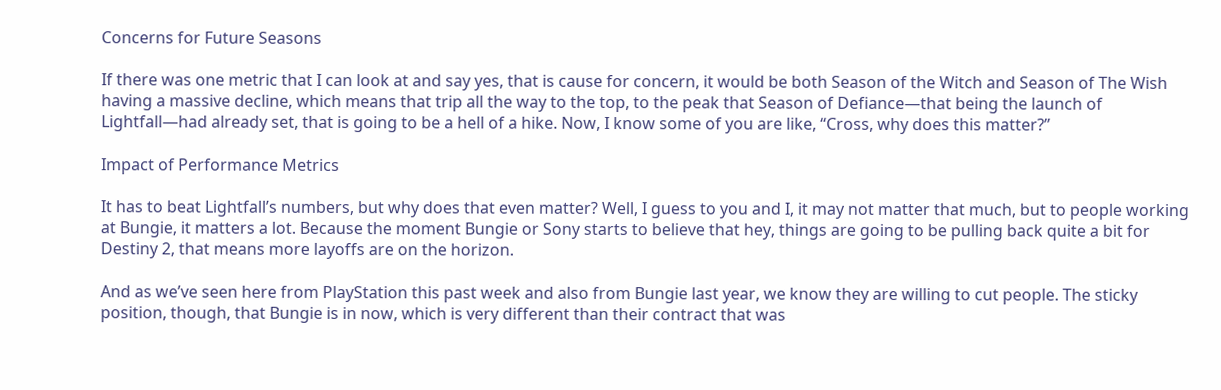Concerns for Future Seasons

If there was one metric that I can look at and say yes, that is cause for concern, it would be both Season of the Witch and Season of The Wish having a massive decline, which means that trip all the way to the top, to the peak that Season of Defiance—that being the launch of Lightfall—had already set, that is going to be a hell of a hike. Now, I know some of you are like, “Cross, why does this matter?”

Impact of Performance Metrics

It has to beat Lightfall’s numbers, but why does that even matter? Well, I guess to you and I, it may not matter that much, but to people working at Bungie, it matters a lot. Because the moment Bungie or Sony starts to believe that hey, things are going to be pulling back quite a bit for Destiny 2, that means more layoffs are on the horizon.

And as we’ve seen here from PlayStation this past week and also from Bungie last year, we know they are willing to cut people. The sticky position, though, that Bungie is in now, which is very different than their contract that was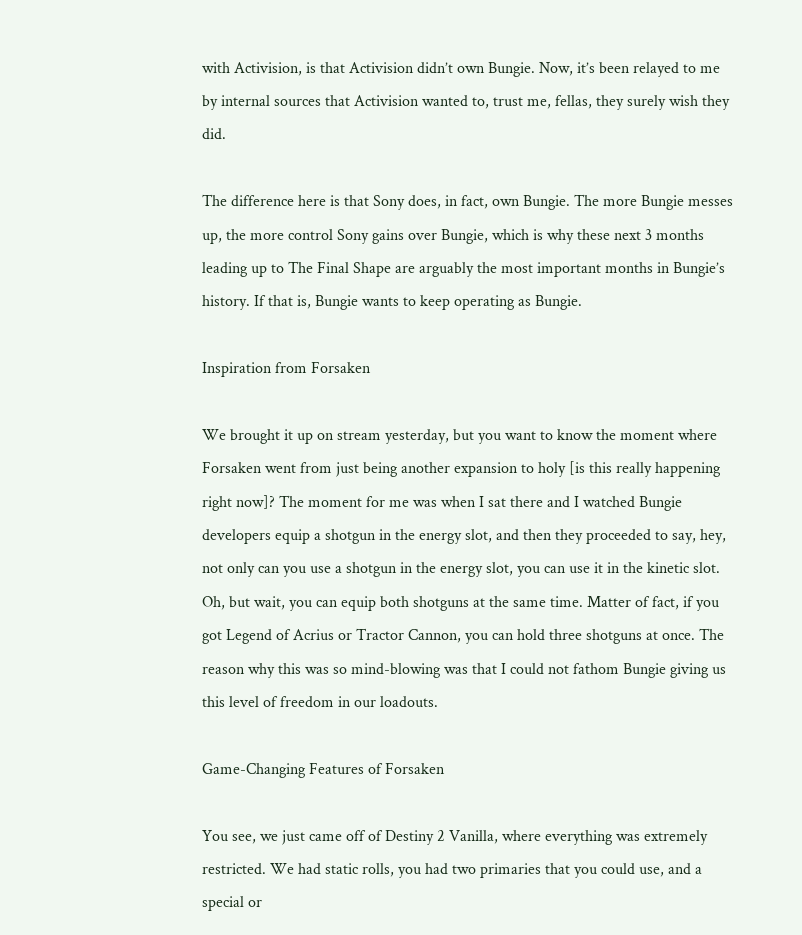with Activision, is that Activision didn’t own Bungie. Now, it’s been relayed to me by internal sources that Activision wanted to, trust me, fellas, they surely wish they did.

The difference here is that Sony does, in fact, own Bungie. The more Bungie messes up, the more control Sony gains over Bungie, which is why these next 3 months leading up to The Final Shape are arguably the most important months in Bungie’s history. If that is, Bungie wants to keep operating as Bungie.

Inspiration from Forsaken

We brought it up on stream yesterday, but you want to know the moment where Forsaken went from just being another expansion to holy [is this really happening right now]? The moment for me was when I sat there and I watched Bungie developers equip a shotgun in the energy slot, and then they proceeded to say, hey, not only can you use a shotgun in the energy slot, you can use it in the kinetic slot. Oh, but wait, you can equip both shotguns at the same time. Matter of fact, if you got Legend of Acrius or Tractor Cannon, you can hold three shotguns at once. The reason why this was so mind-blowing was that I could not fathom Bungie giving us this level of freedom in our loadouts.

Game-Changing Features of Forsaken

You see, we just came off of Destiny 2 Vanilla, where everything was extremely restricted. We had static rolls, you had two primaries that you could use, and a special or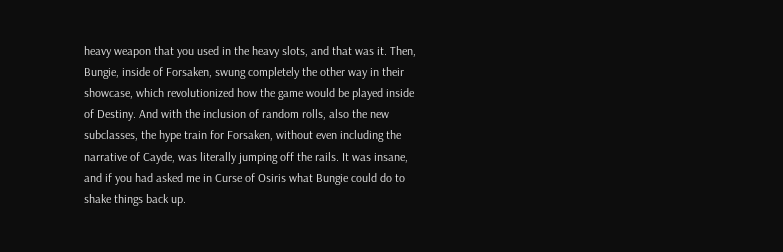heavy weapon that you used in the heavy slots, and that was it. Then, Bungie, inside of Forsaken, swung completely the other way in their showcase, which revolutionized how the game would be played inside of Destiny. And with the inclusion of random rolls, also the new subclasses, the hype train for Forsaken, without even including the narrative of Cayde, was literally jumping off the rails. It was insane, and if you had asked me in Curse of Osiris what Bungie could do to shake things back up.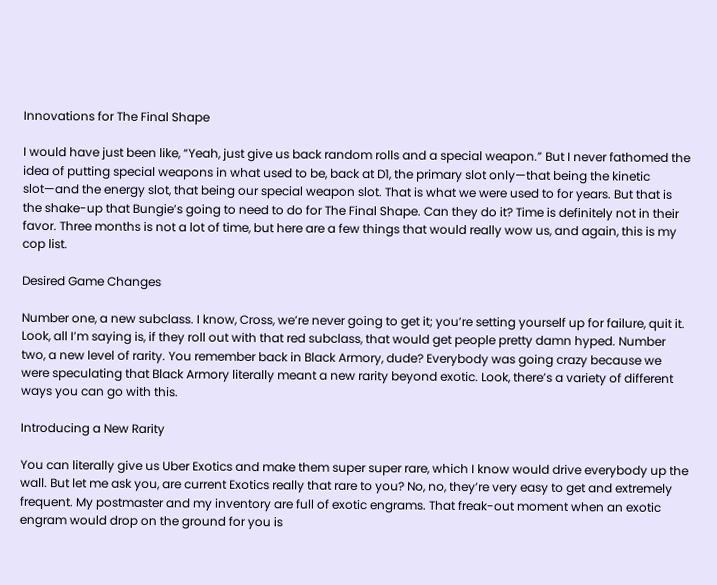Innovations for The Final Shape

I would have just been like, “Yeah, just give us back random rolls and a special weapon.” But I never fathomed the idea of putting special weapons in what used to be, back at D1, the primary slot only—that being the kinetic slot—and the energy slot, that being our special weapon slot. That is what we were used to for years. But that is the shake-up that Bungie’s going to need to do for The Final Shape. Can they do it? Time is definitely not in their favor. Three months is not a lot of time, but here are a few things that would really wow us, and again, this is my cop list.

Desired Game Changes

Number one, a new subclass. I know, Cross, we’re never going to get it; you’re setting yourself up for failure, quit it. Look, all I’m saying is, if they roll out with that red subclass, that would get people pretty damn hyped. Number two, a new level of rarity. You remember back in Black Armory, dude? Everybody was going crazy because we were speculating that Black Armory literally meant a new rarity beyond exotic. Look, there’s a variety of different ways you can go with this.

Introducing a New Rarity

You can literally give us Uber Exotics and make them super super rare, which I know would drive everybody up the wall. But let me ask you, are current Exotics really that rare to you? No, no, they’re very easy to get and extremely frequent. My postmaster and my inventory are full of exotic engrams. That freak-out moment when an exotic engram would drop on the ground for you is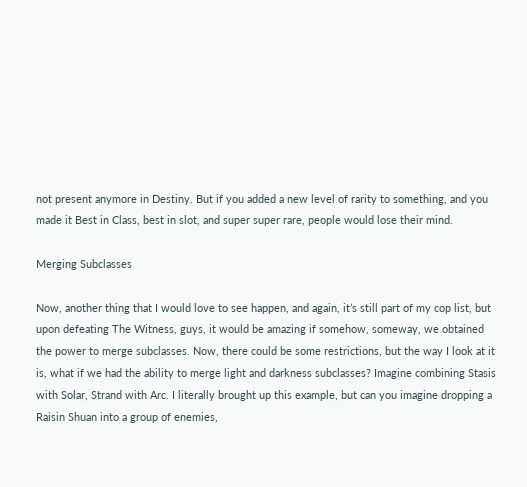not present anymore in Destiny. But if you added a new level of rarity to something, and you made it Best in Class, best in slot, and super super rare, people would lose their mind.

Merging Subclasses

Now, another thing that I would love to see happen, and again, it’s still part of my cop list, but upon defeating The Witness, guys, it would be amazing if somehow, someway, we obtained the power to merge subclasses. Now, there could be some restrictions, but the way I look at it is, what if we had the ability to merge light and darkness subclasses? Imagine combining Stasis with Solar, Strand with Arc. I literally brought up this example, but can you imagine dropping a Raisin Shuan into a group of enemies,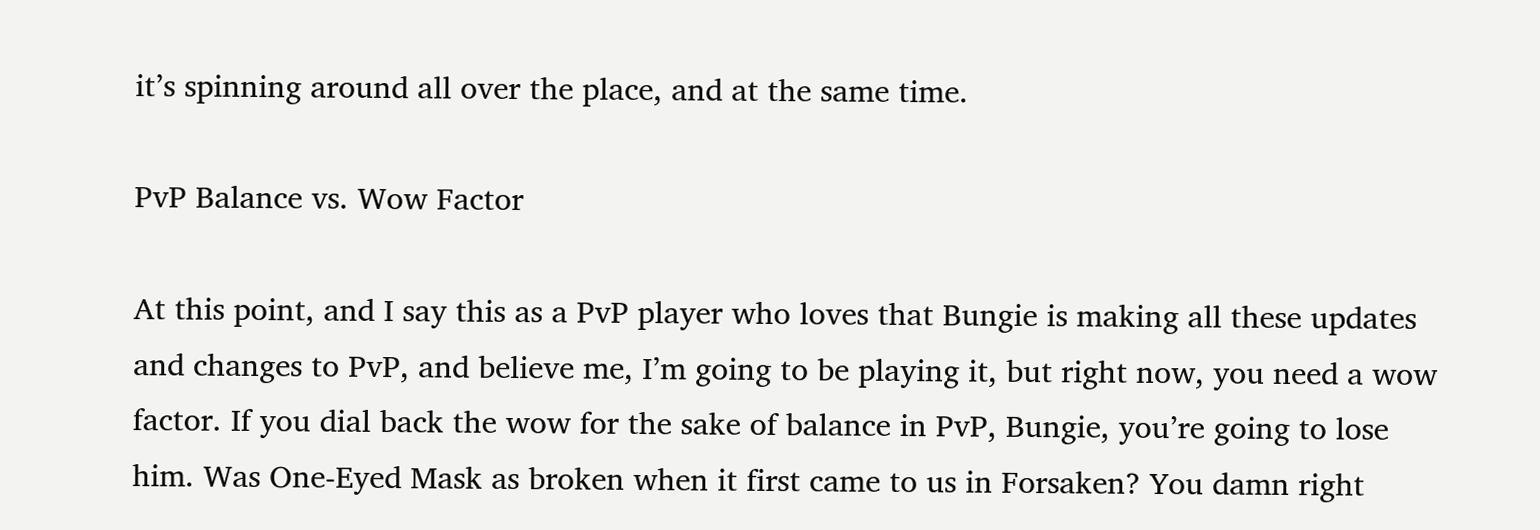it’s spinning around all over the place, and at the same time.

PvP Balance vs. Wow Factor

At this point, and I say this as a PvP player who loves that Bungie is making all these updates and changes to PvP, and believe me, I’m going to be playing it, but right now, you need a wow factor. If you dial back the wow for the sake of balance in PvP, Bungie, you’re going to lose him. Was One-Eyed Mask as broken when it first came to us in Forsaken? You damn right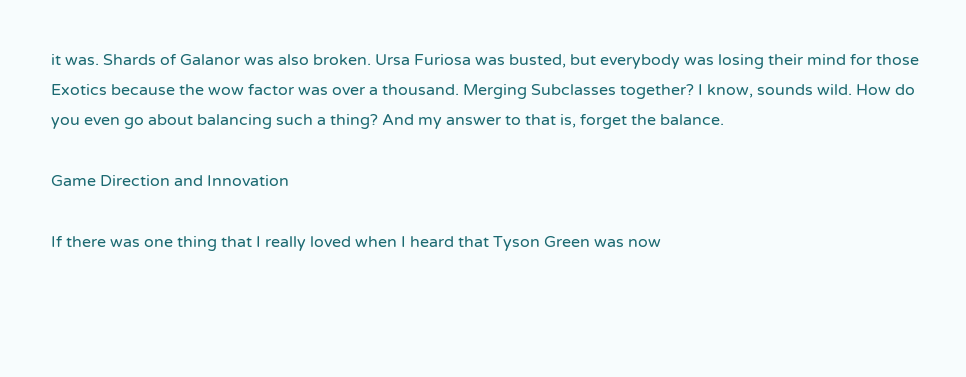it was. Shards of Galanor was also broken. Ursa Furiosa was busted, but everybody was losing their mind for those Exotics because the wow factor was over a thousand. Merging Subclasses together? I know, sounds wild. How do you even go about balancing such a thing? And my answer to that is, forget the balance.

Game Direction and Innovation

If there was one thing that I really loved when I heard that Tyson Green was now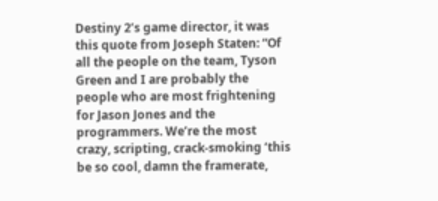Destiny 2’s game director, it was this quote from Joseph Staten: “Of all the people on the team, Tyson Green and I are probably the people who are most frightening for Jason Jones and the programmers. We’re the most crazy, scripting, crack-smoking ‘this be so cool, damn the framerate,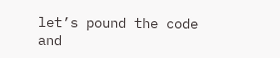let’s pound the code and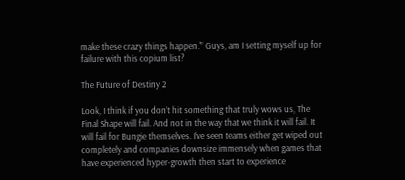make these crazy things happen.'” Guys, am I setting myself up for failure with this copium list?

The Future of Destiny 2

Look, I think if you don’t hit something that truly wows us, The Final Shape will fail. And not in the way that we think it will fail. It will fail for Bungie themselves. I’ve seen teams either get wiped out completely and companies downsize immensely when games that have experienced hyper-growth then start to experience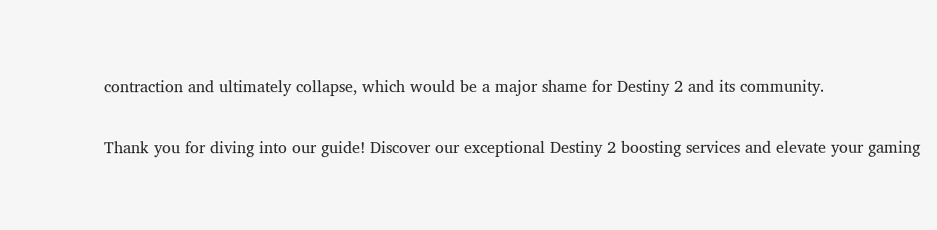contraction and ultimately collapse, which would be a major shame for Destiny 2 and its community.

Thank you for diving into our guide! Discover our exceptional Destiny 2 boosting services and elevate your gaming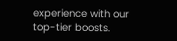experience with our top-tier boosts.